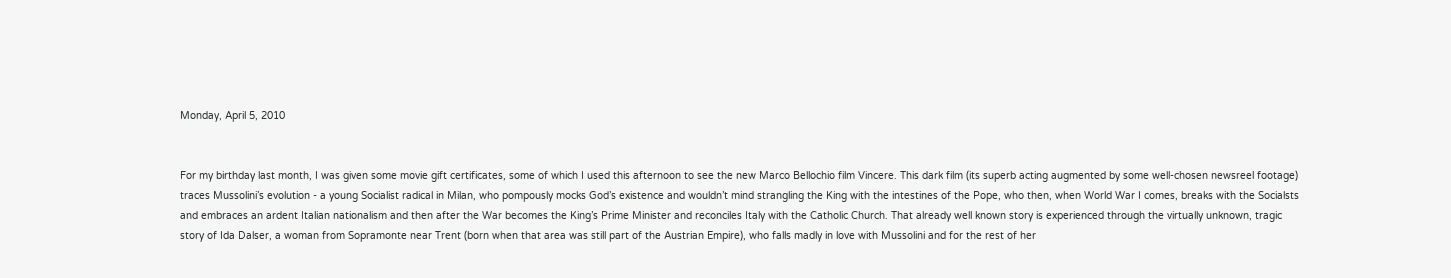Monday, April 5, 2010


For my birthday last month, I was given some movie gift certificates, some of which I used this afternoon to see the new Marco Bellochio film Vincere. This dark film (its superb acting augmented by some well-chosen newsreel footage) traces Mussolini’s evolution - a young Socialist radical in Milan, who pompously mocks God’s existence and wouldn’t mind strangling the King with the intestines of the Pope, who then, when World War I comes, breaks with the Socialsts and embraces an ardent Italian nationalism and then after the War becomes the King’s Prime Minister and reconciles Italy with the Catholic Church. That already well known story is experienced through the virtually unknown, tragic story of Ida Dalser, a woman from Sopramonte near Trent (born when that area was still part of the Austrian Empire), who falls madly in love with Mussolini and for the rest of her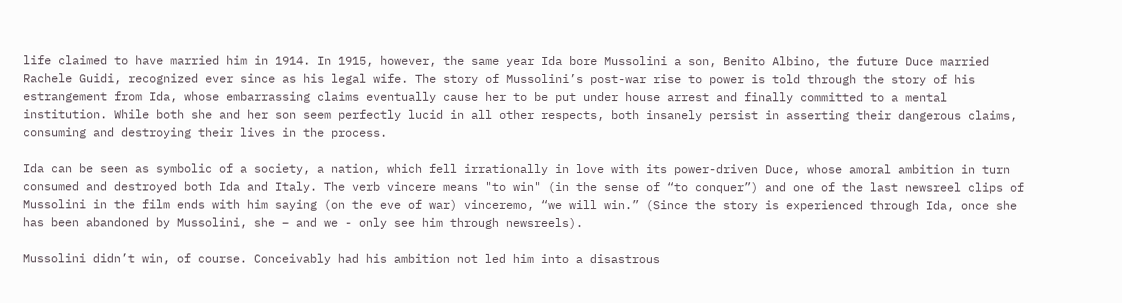life claimed to have married him in 1914. In 1915, however, the same year Ida bore Mussolini a son, Benito Albino, the future Duce married Rachele Guidi, recognized ever since as his legal wife. The story of Mussolini’s post-war rise to power is told through the story of his estrangement from Ida, whose embarrassing claims eventually cause her to be put under house arrest and finally committed to a mental institution. While both she and her son seem perfectly lucid in all other respects, both insanely persist in asserting their dangerous claims, consuming and destroying their lives in the process.

Ida can be seen as symbolic of a society, a nation, which fell irrationally in love with its power-driven Duce, whose amoral ambition in turn consumed and destroyed both Ida and Italy. The verb vincere means "to win" (in the sense of “to conquer”) and one of the last newsreel clips of Mussolini in the film ends with him saying (on the eve of war) vinceremo, “we will win.” (Since the story is experienced through Ida, once she has been abandoned by Mussolini, she – and we - only see him through newsreels).

Mussolini didn’t win, of course. Conceivably had his ambition not led him into a disastrous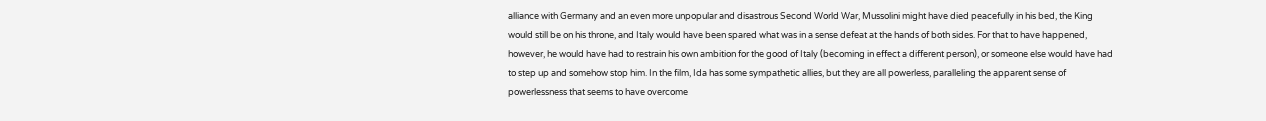alliance with Germany and an even more unpopular and disastrous Second World War, Mussolini might have died peacefully in his bed, the King would still be on his throne, and Italy would have been spared what was in a sense defeat at the hands of both sides. For that to have happened, however, he would have had to restrain his own ambition for the good of Italy (becoming in effect a different person), or someone else would have had to step up and somehow stop him. In the film, Ida has some sympathetic allies, but they are all powerless, paralleling the apparent sense of powerlessness that seems to have overcome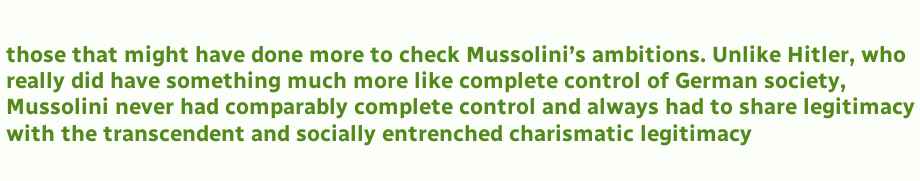those that might have done more to check Mussolini’s ambitions. Unlike Hitler, who really did have something much more like complete control of German society, Mussolini never had comparably complete control and always had to share legitimacy with the transcendent and socially entrenched charismatic legitimacy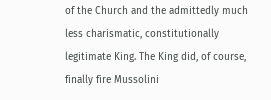of the Church and the admittedly much less charismatic, constitutionally legitimate King. The King did, of course, finally fire Mussolini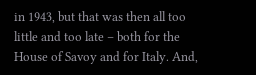in 1943, but that was then all too little and too late – both for the House of Savoy and for Italy. And,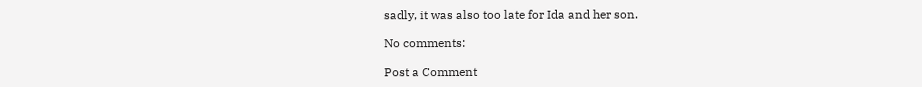sadly, it was also too late for Ida and her son.

No comments:

Post a Comment